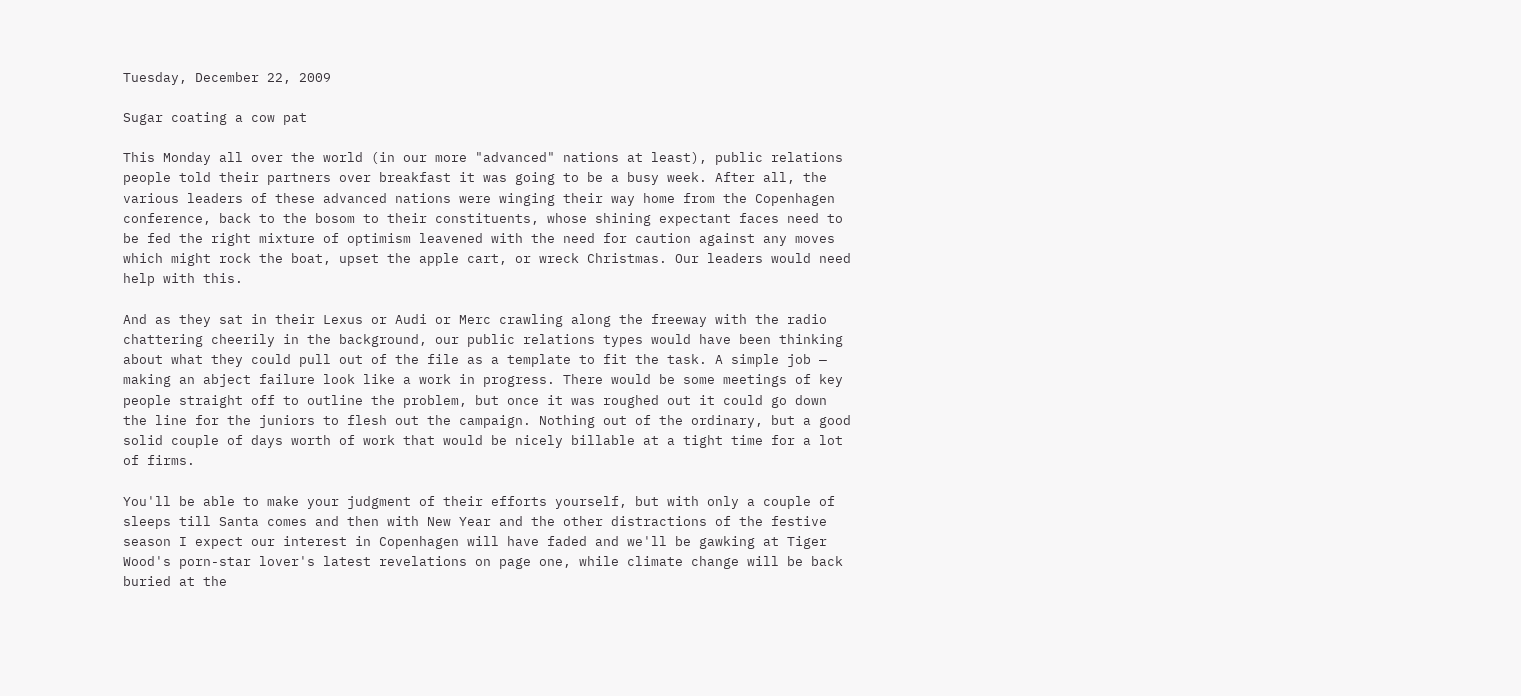Tuesday, December 22, 2009

Sugar coating a cow pat

This Monday all over the world (in our more "advanced" nations at least), public relations people told their partners over breakfast it was going to be a busy week. After all, the various leaders of these advanced nations were winging their way home from the Copenhagen conference, back to the bosom to their constituents, whose shining expectant faces need to be fed the right mixture of optimism leavened with the need for caution against any moves which might rock the boat, upset the apple cart, or wreck Christmas. Our leaders would need help with this.

And as they sat in their Lexus or Audi or Merc crawling along the freeway with the radio chattering cheerily in the background, our public relations types would have been thinking about what they could pull out of the file as a template to fit the task. A simple job — making an abject failure look like a work in progress. There would be some meetings of key people straight off to outline the problem, but once it was roughed out it could go down the line for the juniors to flesh out the campaign. Nothing out of the ordinary, but a good solid couple of days worth of work that would be nicely billable at a tight time for a lot of firms.

You'll be able to make your judgment of their efforts yourself, but with only a couple of sleeps till Santa comes and then with New Year and the other distractions of the festive season I expect our interest in Copenhagen will have faded and we'll be gawking at Tiger Wood's porn-star lover's latest revelations on page one, while climate change will be back buried at the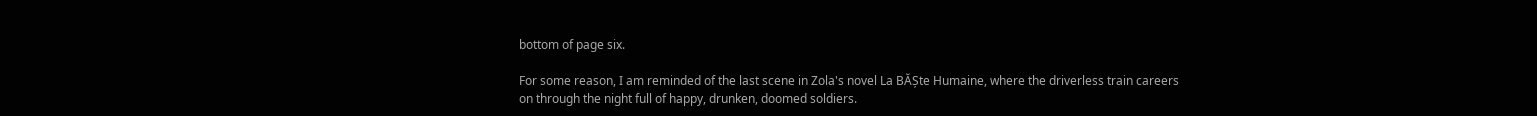bottom of page six.

For some reason, I am reminded of the last scene in Zola's novel La BĂȘte Humaine, where the driverless train careers on through the night full of happy, drunken, doomed soldiers.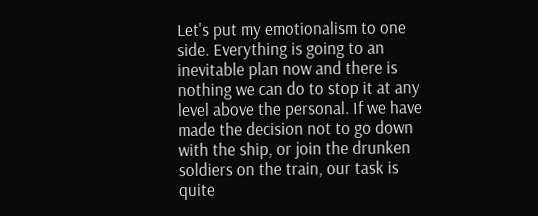Let's put my emotionalism to one side. Everything is going to an inevitable plan now and there is nothing we can do to stop it at any level above the personal. If we have made the decision not to go down with the ship, or join the drunken soldiers on the train, our task is quite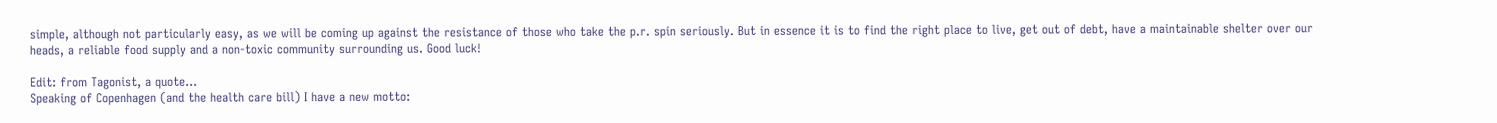simple, although not particularly easy, as we will be coming up against the resistance of those who take the p.r. spin seriously. But in essence it is to find the right place to live, get out of debt, have a maintainable shelter over our heads, a reliable food supply and a non-toxic community surrounding us. Good luck!

Edit: from Tagonist, a quote…
Speaking of Copenhagen (and the health care bill) I have a new motto: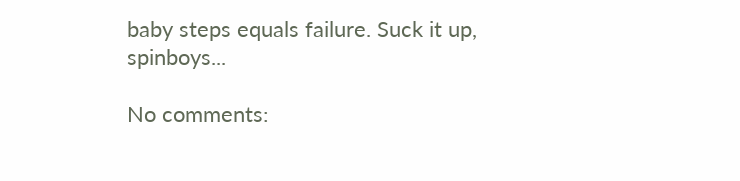baby steps equals failure. Suck it up, spinboys...

No comments: